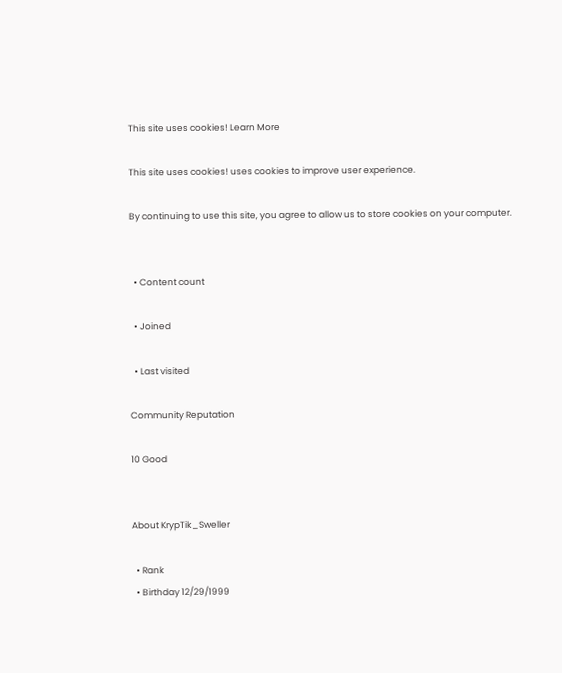This site uses cookies! Learn More

This site uses cookies! uses cookies to improve user experience.

By continuing to use this site, you agree to allow us to store cookies on your computer.


  • Content count

  • Joined

  • Last visited

Community Reputation

10 Good


About KrypTik_Sweller

  • Rank
  • Birthday 12/29/1999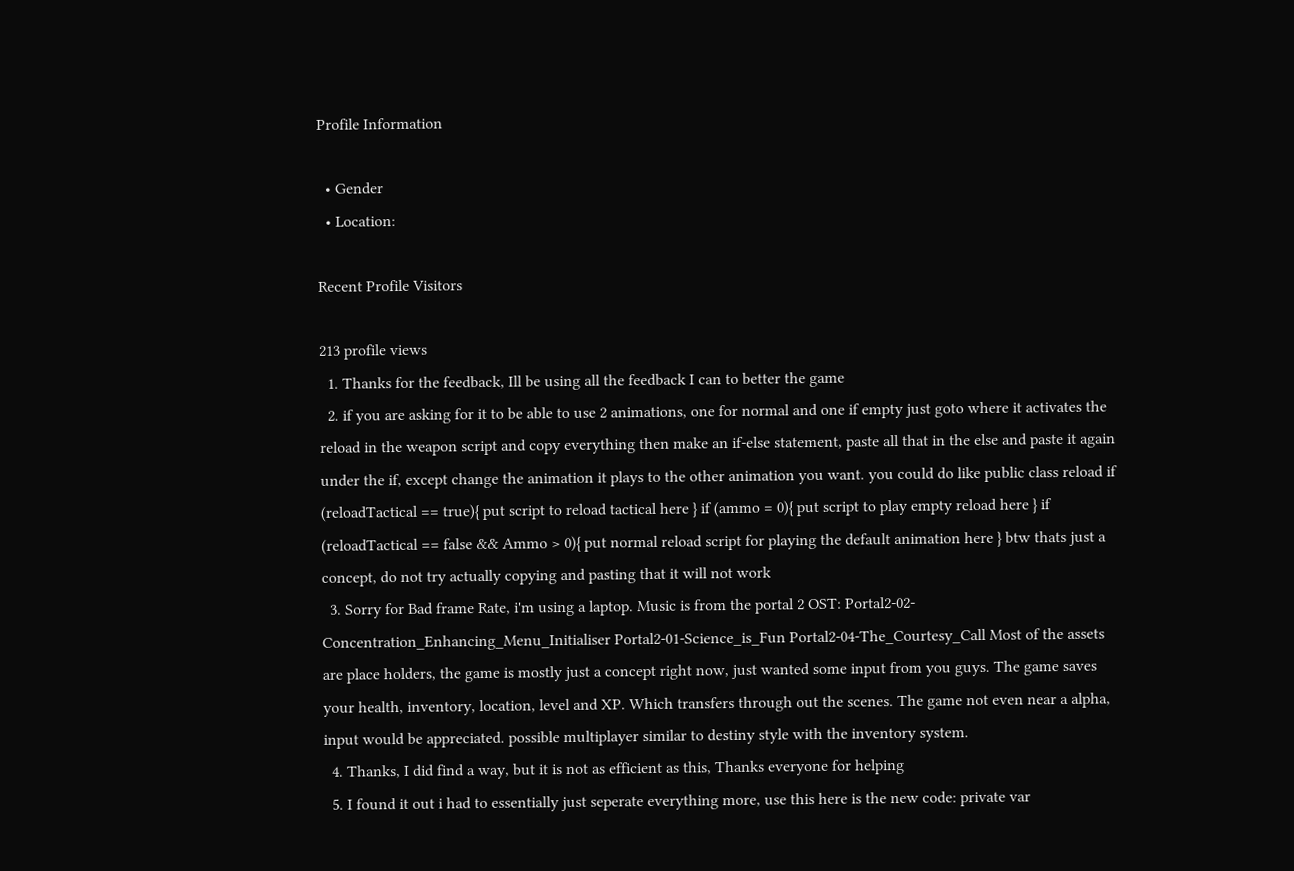Profile Information

  • Gender
  • Location:

Recent Profile Visitors

213 profile views
  1. Thanks for the feedback, Ill be using all the feedback I can to better the game
  2. if you are asking for it to be able to use 2 animations, one for normal and one if empty just goto where it activates the reload in the weapon script and copy everything then make an if-else statement, paste all that in the else and paste it again under the if, except change the animation it plays to the other animation you want. you could do like public class reload if (reloadTactical == true){ put script to reload tactical here } if (ammo = 0){ put script to play empty reload here } if (reloadTactical == false && Ammo > 0){ put normal reload script for playing the default animation here } btw thats just a concept, do not try actually copying and pasting that it will not work
  3. Sorry for Bad frame Rate, i'm using a laptop. Music is from the portal 2 OST: Portal2-02-Concentration_Enhancing_Menu_Initialiser Portal2-01-Science_is_Fun Portal2-04-The_Courtesy_Call Most of the assets are place holders, the game is mostly just a concept right now, just wanted some input from you guys. The game saves your health, inventory, location, level and XP. Which transfers through out the scenes. The game not even near a alpha, input would be appreciated. possible multiplayer similar to destiny style with the inventory system.
  4. Thanks, I did find a way, but it is not as efficient as this, Thanks everyone for helping
  5. I found it out i had to essentially just seperate everything more, use this here is the new code: private var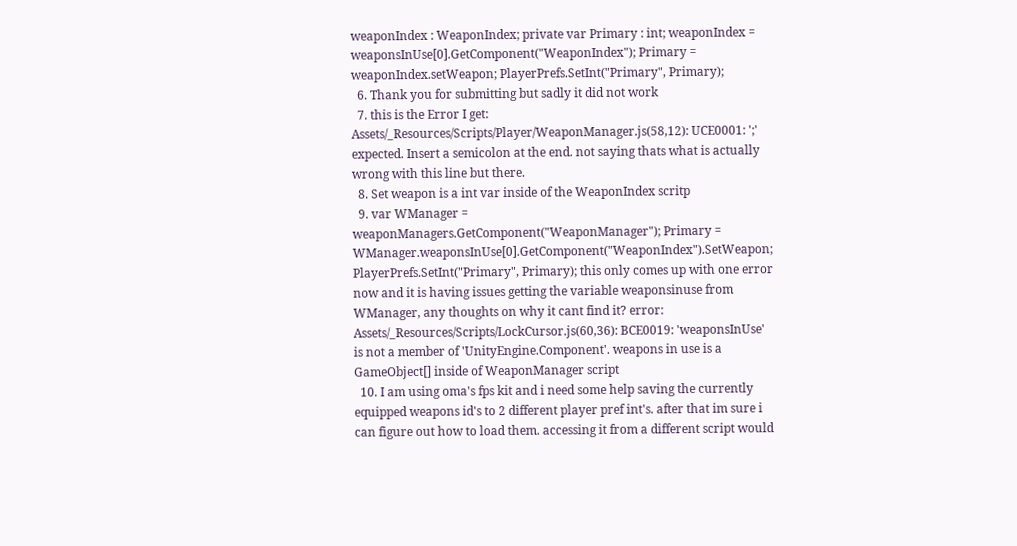weaponIndex : WeaponIndex; private var Primary : int; weaponIndex = weaponsInUse[0].GetComponent("WeaponIndex"); Primary = weaponIndex.setWeapon; PlayerPrefs.SetInt("Primary", Primary);
  6. Thank you for submitting but sadly it did not work
  7. this is the Error I get: Assets/_Resources/Scripts/Player/WeaponManager.js(58,12): UCE0001: ';' expected. Insert a semicolon at the end. not saying thats what is actually wrong with this line but there.
  8. Set weapon is a int var inside of the WeaponIndex scritp
  9. var WManager = weaponManagers.GetComponent("WeaponManager"); Primary = WManager.weaponsInUse[0].GetComponent("WeaponIndex").SetWeapon; PlayerPrefs.SetInt("Primary", Primary); this only comes up with one error now and it is having issues getting the variable weaponsinuse from WManager, any thoughts on why it cant find it? error: Assets/_Resources/Scripts/LockCursor.js(60,36): BCE0019: 'weaponsInUse' is not a member of 'UnityEngine.Component'. weapons in use is a GameObject[] inside of WeaponManager script
  10. I am using oma's fps kit and i need some help saving the currently equipped weapons id's to 2 different player pref int's. after that im sure i can figure out how to load them. accessing it from a different script would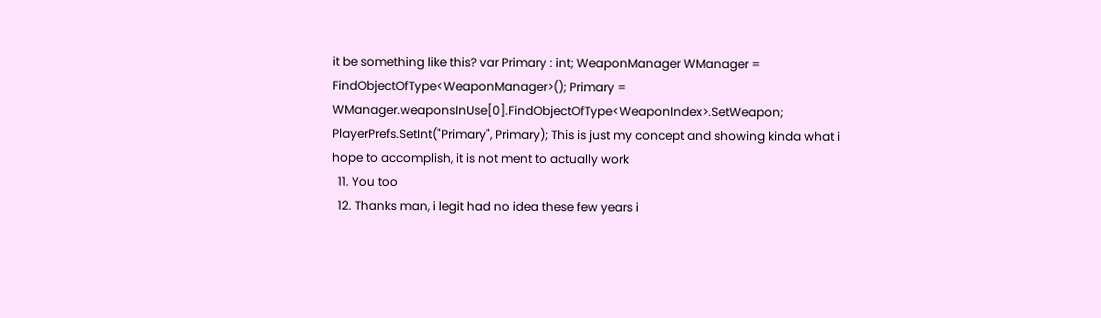it be something like this? var Primary : int; WeaponManager WManager = FindObjectOfType<WeaponManager>(); Primary = WManager.weaponsInUse[0].FindObjectOfType<WeaponIndex>.SetWeapon; PlayerPrefs.SetInt("Primary", Primary); This is just my concept and showing kinda what i hope to accomplish, it is not ment to actually work
  11. You too
  12. Thanks man, i legit had no idea these few years i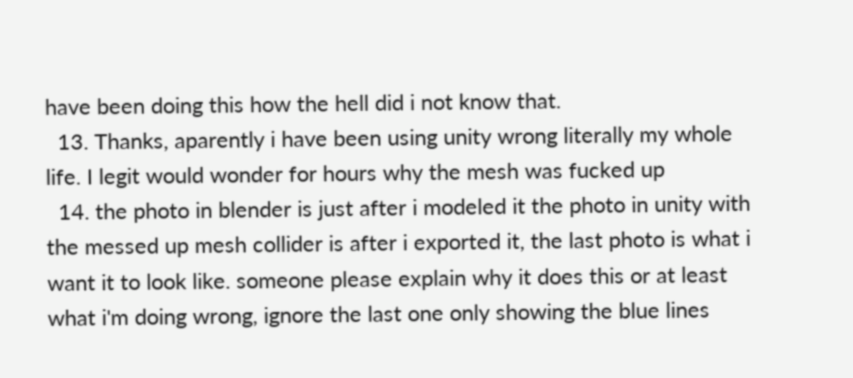have been doing this how the hell did i not know that.
  13. Thanks, aparently i have been using unity wrong literally my whole life. I legit would wonder for hours why the mesh was fucked up
  14. the photo in blender is just after i modeled it the photo in unity with the messed up mesh collider is after i exported it, the last photo is what i want it to look like. someone please explain why it does this or at least what i'm doing wrong, ignore the last one only showing the blue lines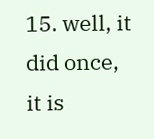15. well, it did once, it is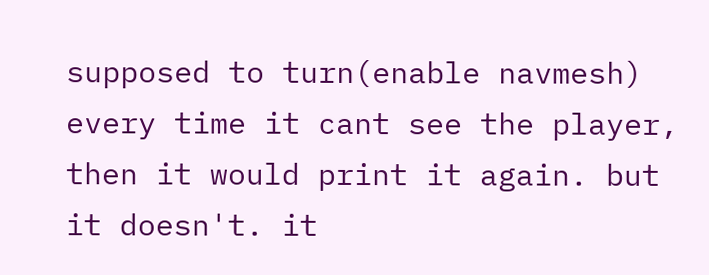supposed to turn(enable navmesh) every time it cant see the player, then it would print it again. but it doesn't. it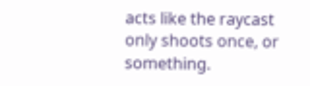acts like the raycast only shoots once, or something.